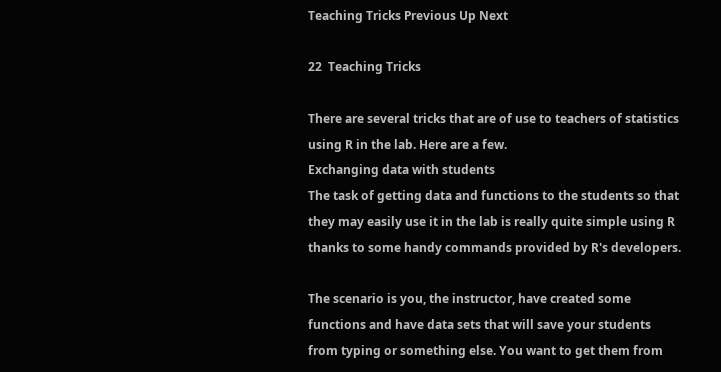Teaching Tricks Previous Up Next

22  Teaching Tricks

There are several tricks that are of use to teachers of statistics using R in the lab. Here are a few.
Exchanging data with students
The task of getting data and functions to the students so that they may easily use it in the lab is really quite simple using R thanks to some handy commands provided by R's developers.

The scenario is you, the instructor, have created some functions and have data sets that will save your students from typing or something else. You want to get them from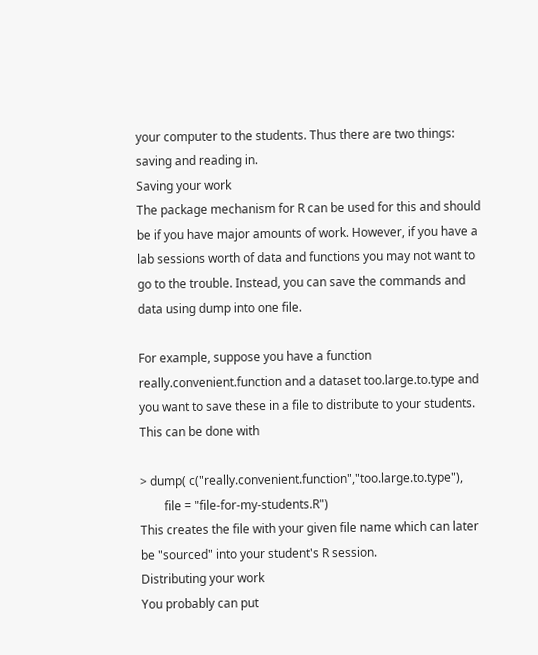your computer to the students. Thus there are two things: saving and reading in.
Saving your work
The package mechanism for R can be used for this and should be if you have major amounts of work. However, if you have a lab sessions worth of data and functions you may not want to go to the trouble. Instead, you can save the commands and data using dump into one file.

For example, suppose you have a function really.convenient.function and a dataset too.large.to.type and you want to save these in a file to distribute to your students. This can be done with

> dump( c("really.convenient.function","too.large.to.type"),
        file = "file-for-my-students.R")
This creates the file with your given file name which can later be "sourced" into your student's R session.
Distributing your work
You probably can put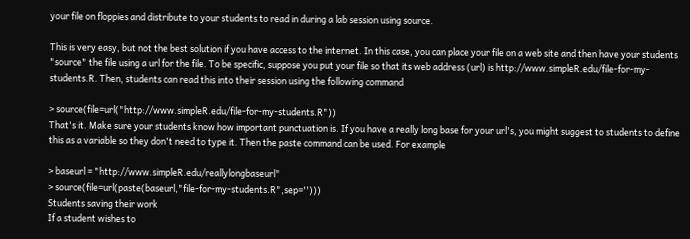your file on floppies and distribute to your students to read in during a lab session using source.

This is very easy, but not the best solution if you have access to the internet. In this case, you can place your file on a web site and then have your students "source" the file using a url for the file. To be specific, suppose you put your file so that its web address (url) is http://www.simpleR.edu/file-for-my-students.R. Then, students can read this into their session using the following command

> source(file=url("http://www.simpleR.edu/file-for-my-students.R"))
That's it. Make sure your students know how important punctuation is. If you have a really long base for your url's, you might suggest to students to define this as a variable so they don't need to type it. Then the paste command can be used. For example

> baseurl = "http://www.simpleR.edu/reallylongbaseurl"
> source(file=url(paste(baseurl,"file-for-my-students.R",sep='')))
Students saving their work
If a student wishes to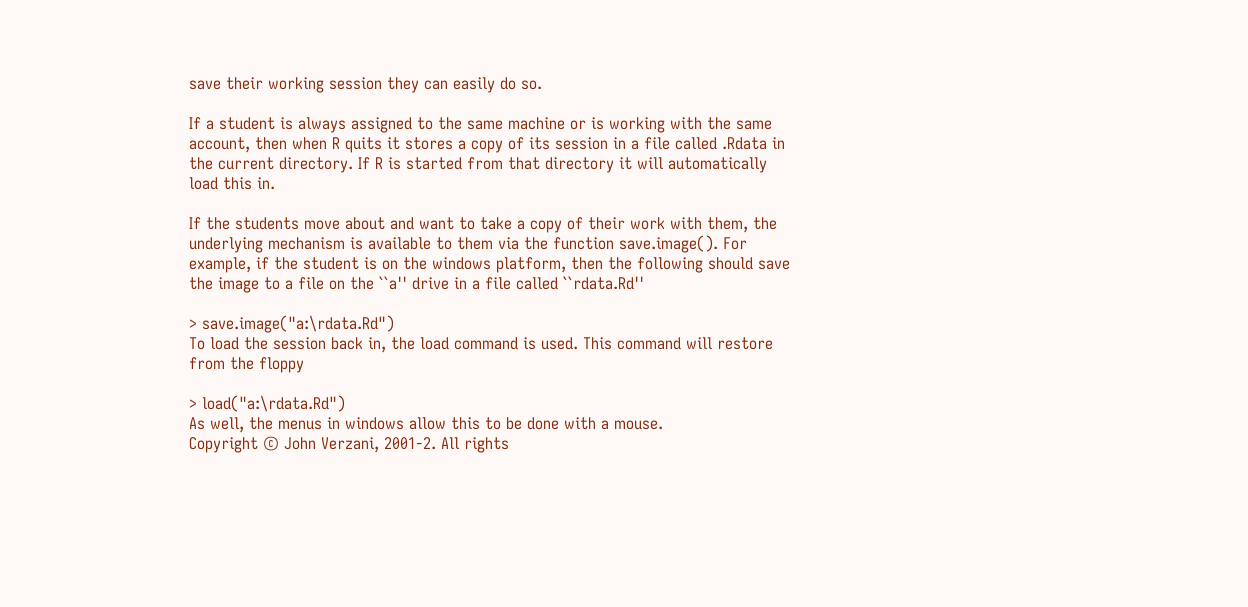save their working session they can easily do so.

If a student is always assigned to the same machine or is working with the same account, then when R quits it stores a copy of its session in a file called .Rdata in the current directory. If R is started from that directory it will automatically load this in.

If the students move about and want to take a copy of their work with them, the underlying mechanism is available to them via the function save.image(). For example, if the student is on the windows platform, then the following should save the image to a file on the ``a'' drive in a file called ``rdata.Rd''

> save.image("a:\rdata.Rd")
To load the session back in, the load command is used. This command will restore from the floppy

> load("a:\rdata.Rd")
As well, the menus in windows allow this to be done with a mouse.
Copyright © John Verzani, 2001-2. All rights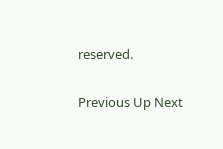reserved.

Previous Up Next